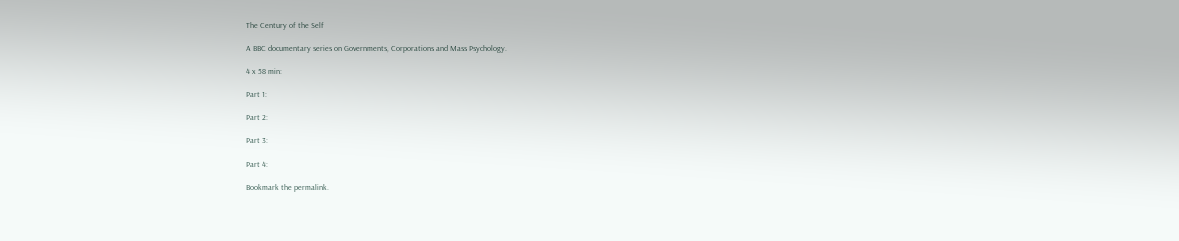The Century of the Self

A BBC documentary series on Governments, Corporations and Mass Psychology.

4 x 58 min:

Part 1:

Part 2:

Part 3:

Part 4:

Bookmark the permalink.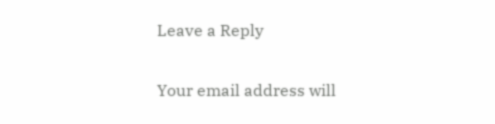Leave a Reply

Your email address will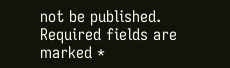not be published. Required fields are marked *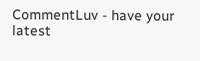CommentLuv - have your latest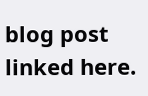blog post linked here.